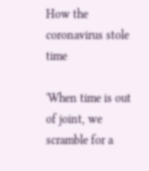How the coronavirus stole time

'When time is out of joint, we scramble for a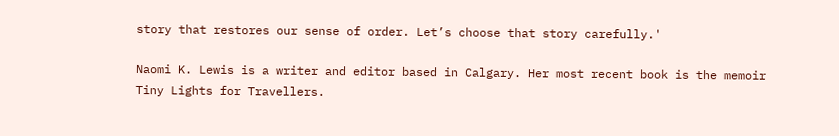story that restores our sense of order. Let’s choose that story carefully.'

Naomi K. Lewis is a writer and editor based in Calgary. Her most recent book is the memoir Tiny Lights for Travellers.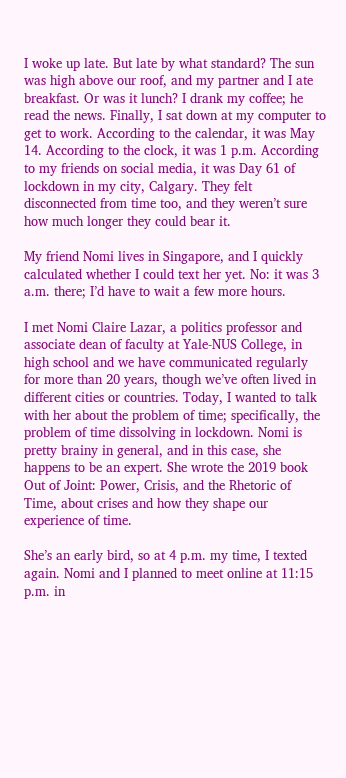I woke up late. But late by what standard? The sun was high above our roof, and my partner and I ate breakfast. Or was it lunch? I drank my coffee; he read the news. Finally, I sat down at my computer to get to work. According to the calendar, it was May 14. According to the clock, it was 1 p.m. According to my friends on social media, it was Day 61 of lockdown in my city, Calgary. They felt disconnected from time too, and they weren’t sure how much longer they could bear it.

My friend Nomi lives in Singapore, and I quickly calculated whether I could text her yet. No: it was 3 a.m. there; I’d have to wait a few more hours.

I met Nomi Claire Lazar, a politics professor and associate dean of faculty at Yale-NUS College, in high school and we have communicated regularly for more than 20 years, though we’ve often lived in different cities or countries. Today, I wanted to talk with her about the problem of time; specifically, the problem of time dissolving in lockdown. Nomi is pretty brainy in general, and in this case, she happens to be an expert. She wrote the 2019 book Out of Joint: Power, Crisis, and the Rhetoric of Time, about crises and how they shape our experience of time.

She’s an early bird, so at 4 p.m. my time, I texted again. Nomi and I planned to meet online at 11:15 p.m. in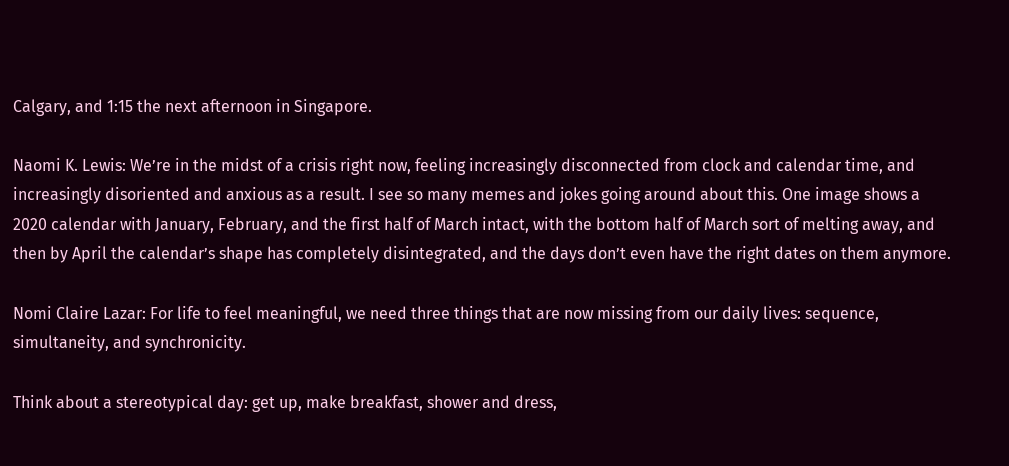Calgary, and 1:15 the next afternoon in Singapore.

Naomi K. Lewis: We’re in the midst of a crisis right now, feeling increasingly disconnected from clock and calendar time, and increasingly disoriented and anxious as a result. I see so many memes and jokes going around about this. One image shows a 2020 calendar with January, February, and the first half of March intact, with the bottom half of March sort of melting away, and then by April the calendar’s shape has completely disintegrated, and the days don’t even have the right dates on them anymore.

Nomi Claire Lazar: For life to feel meaningful, we need three things that are now missing from our daily lives: sequence, simultaneity, and synchronicity.

Think about a stereotypical day: get up, make breakfast, shower and dress,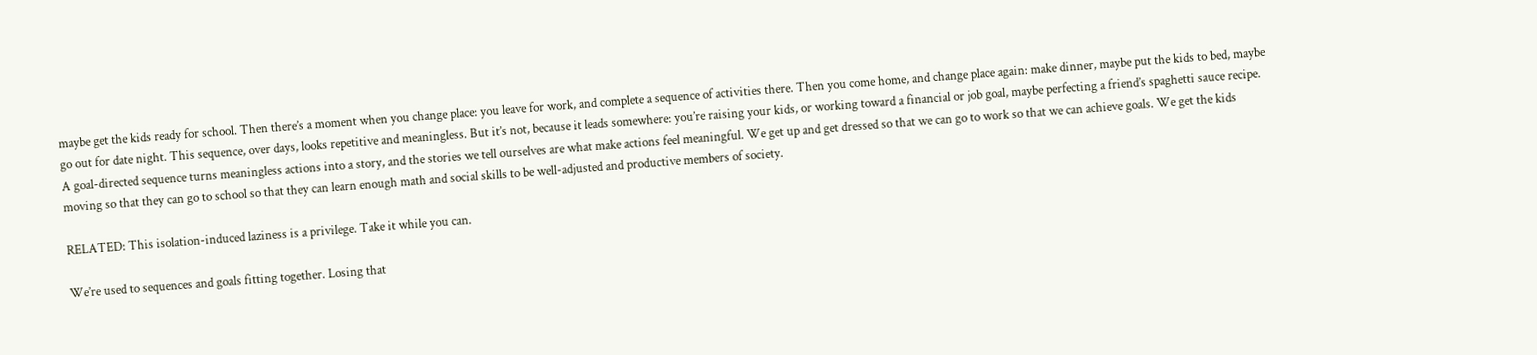maybe get the kids ready for school. Then there’s a moment when you change place: you leave for work, and complete a sequence of activities there. Then you come home, and change place again: make dinner, maybe put the kids to bed, maybe go out for date night. This sequence, over days, looks repetitive and meaningless. But it’s not, because it leads somewhere: you’re raising your kids, or working toward a financial or job goal, maybe perfecting a friend’s spaghetti sauce recipe. A goal-directed sequence turns meaningless actions into a story, and the stories we tell ourselves are what make actions feel meaningful. We get up and get dressed so that we can go to work so that we can achieve goals. We get the kids moving so that they can go to school so that they can learn enough math and social skills to be well-adjusted and productive members of society.

RELATED: This isolation-induced laziness is a privilege. Take it while you can.

We’re used to sequences and goals fitting together. Losing that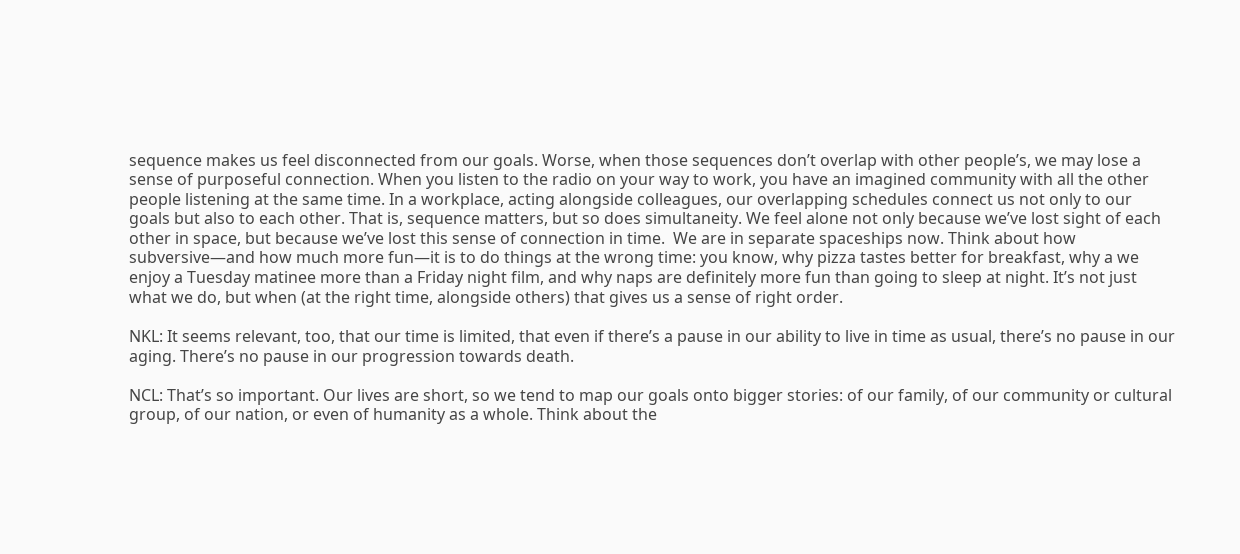sequence makes us feel disconnected from our goals. Worse, when those sequences don’t overlap with other people’s, we may lose a sense of purposeful connection. When you listen to the radio on your way to work, you have an imagined community with all the other people listening at the same time. In a workplace, acting alongside colleagues, our overlapping schedules connect us not only to our goals but also to each other. That is, sequence matters, but so does simultaneity. We feel alone not only because we’ve lost sight of each other in space, but because we’ve lost this sense of connection in time.  We are in separate spaceships now. Think about how subversive—and how much more fun—it is to do things at the wrong time: you know, why pizza tastes better for breakfast, why a we enjoy a Tuesday matinee more than a Friday night film, and why naps are definitely more fun than going to sleep at night. It’s not just what we do, but when (at the right time, alongside others) that gives us a sense of right order.

NKL: It seems relevant, too, that our time is limited, that even if there’s a pause in our ability to live in time as usual, there’s no pause in our aging. There’s no pause in our progression towards death.

NCL: That’s so important. Our lives are short, so we tend to map our goals onto bigger stories: of our family, of our community or cultural group, of our nation, or even of humanity as a whole. Think about the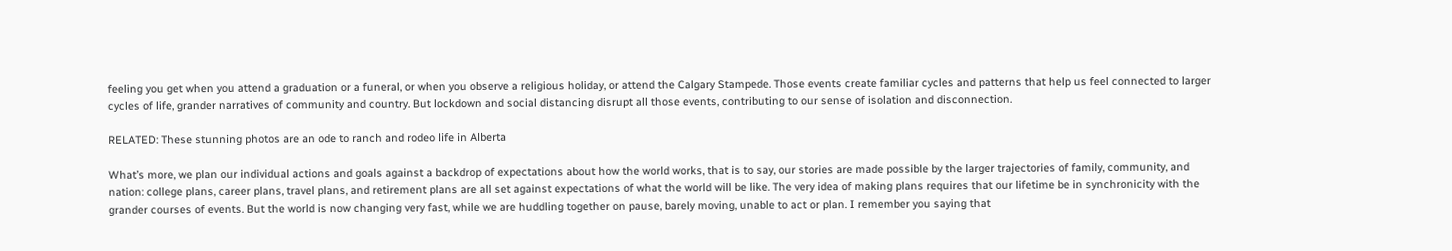feeling you get when you attend a graduation or a funeral, or when you observe a religious holiday, or attend the Calgary Stampede. Those events create familiar cycles and patterns that help us feel connected to larger cycles of life, grander narratives of community and country. But lockdown and social distancing disrupt all those events, contributing to our sense of isolation and disconnection.

RELATED: These stunning photos are an ode to ranch and rodeo life in Alberta

What’s more, we plan our individual actions and goals against a backdrop of expectations about how the world works, that is to say, our stories are made possible by the larger trajectories of family, community, and nation: college plans, career plans, travel plans, and retirement plans are all set against expectations of what the world will be like. The very idea of making plans requires that our lifetime be in synchronicity with the grander courses of events. But the world is now changing very fast, while we are huddling together on pause, barely moving, unable to act or plan. I remember you saying that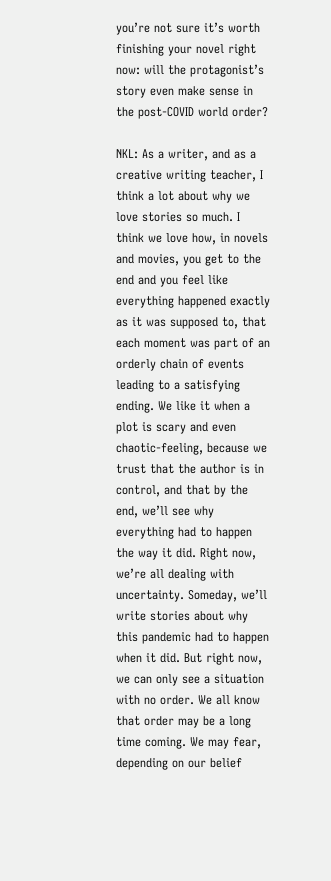you’re not sure it’s worth finishing your novel right now: will the protagonist’s story even make sense in the post-COVID world order?

NKL: As a writer, and as a creative writing teacher, I think a lot about why we love stories so much. I think we love how, in novels and movies, you get to the end and you feel like everything happened exactly as it was supposed to, that each moment was part of an orderly chain of events leading to a satisfying ending. We like it when a plot is scary and even chaotic-feeling, because we trust that the author is in control, and that by the end, we’ll see why everything had to happen the way it did. Right now, we’re all dealing with uncertainty. Someday, we’ll write stories about why this pandemic had to happen when it did. But right now, we can only see a situation with no order. We all know that order may be a long time coming. We may fear, depending on our belief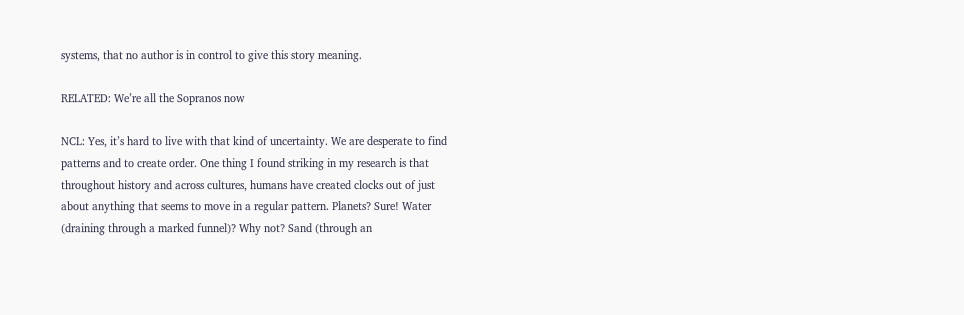systems, that no author is in control to give this story meaning.

RELATED: We’re all the Sopranos now

NCL: Yes, it’s hard to live with that kind of uncertainty. We are desperate to find patterns and to create order. One thing I found striking in my research is that throughout history and across cultures, humans have created clocks out of just about anything that seems to move in a regular pattern. Planets? Sure! Water (draining through a marked funnel)? Why not? Sand (through an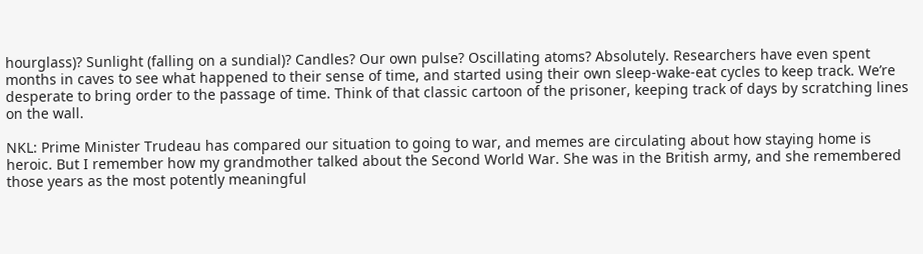hourglass)? Sunlight (falling on a sundial)? Candles? Our own pulse? Oscillating atoms? Absolutely. Researchers have even spent months in caves to see what happened to their sense of time, and started using their own sleep-wake-eat cycles to keep track. We’re desperate to bring order to the passage of time. Think of that classic cartoon of the prisoner, keeping track of days by scratching lines on the wall.

NKL: Prime Minister Trudeau has compared our situation to going to war, and memes are circulating about how staying home is heroic. But I remember how my grandmother talked about the Second World War. She was in the British army, and she remembered those years as the most potently meaningful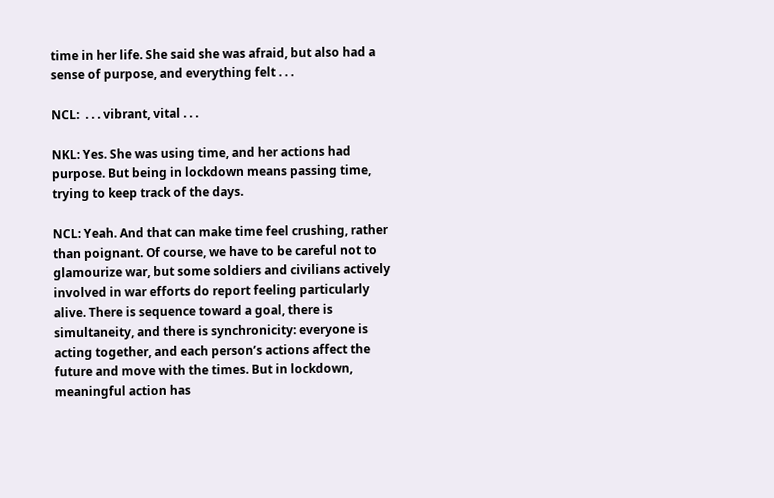time in her life. She said she was afraid, but also had a sense of purpose, and everything felt . . .

NCL:  . . . vibrant, vital . . .

NKL: Yes. She was using time, and her actions had purpose. But being in lockdown means passing time, trying to keep track of the days.

NCL: Yeah. And that can make time feel crushing, rather than poignant. Of course, we have to be careful not to glamourize war, but some soldiers and civilians actively involved in war efforts do report feeling particularly alive. There is sequence toward a goal, there is simultaneity, and there is synchronicity: everyone is acting together, and each person’s actions affect the future and move with the times. But in lockdown, meaningful action has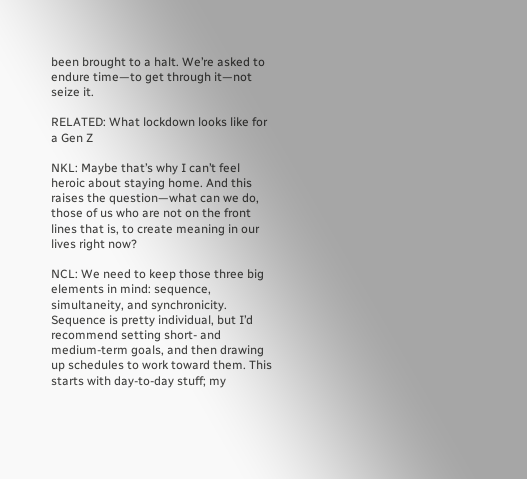been brought to a halt. We’re asked to endure time—to get through it—not seize it.

RELATED: What lockdown looks like for a Gen Z

NKL: Maybe that’s why I can’t feel heroic about staying home. And this raises the question—what can we do, those of us who are not on the front lines that is, to create meaning in our lives right now?

NCL: We need to keep those three big elements in mind: sequence, simultaneity, and synchronicity. Sequence is pretty individual, but I’d recommend setting short- and medium-term goals, and then drawing up schedules to work toward them. This starts with day-to-day stuff; my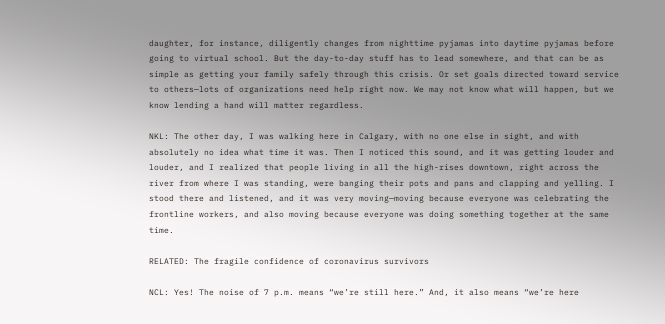daughter, for instance, diligently changes from nighttime pyjamas into daytime pyjamas before going to virtual school. But the day-to-day stuff has to lead somewhere, and that can be as simple as getting your family safely through this crisis. Or set goals directed toward service to others—lots of organizations need help right now. We may not know what will happen, but we know lending a hand will matter regardless.

NKL: The other day, I was walking here in Calgary, with no one else in sight, and with absolutely no idea what time it was. Then I noticed this sound, and it was getting louder and louder, and I realized that people living in all the high-rises downtown, right across the river from where I was standing, were banging their pots and pans and clapping and yelling. I stood there and listened, and it was very moving—moving because everyone was celebrating the frontline workers, and also moving because everyone was doing something together at the same time.

RELATED: The fragile confidence of coronavirus survivors

NCL: Yes! The noise of 7 p.m. means “we’re still here.” And, it also means “we’re here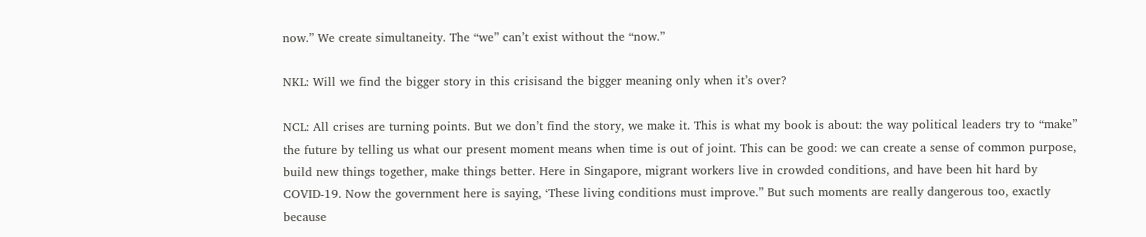now.” We create simultaneity. The “we” can’t exist without the “now.”

NKL: Will we find the bigger story in this crisisand the bigger meaning only when it’s over?

NCL: All crises are turning points. But we don’t find the story, we make it. This is what my book is about: the way political leaders try to “make” the future by telling us what our present moment means when time is out of joint. This can be good: we can create a sense of common purpose, build new things together, make things better. Here in Singapore, migrant workers live in crowded conditions, and have been hit hard by COVID-19. Now the government here is saying, ‘These living conditions must improve.” But such moments are really dangerous too, exactly because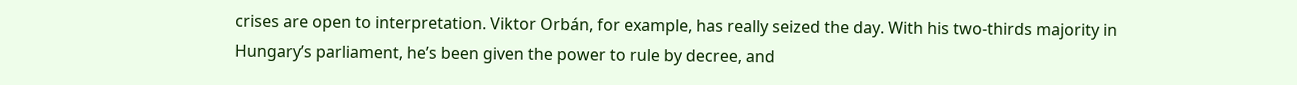crises are open to interpretation. Viktor Orbán, for example, has really seized the day. With his two-thirds majority in Hungary’s parliament, he’s been given the power to rule by decree, and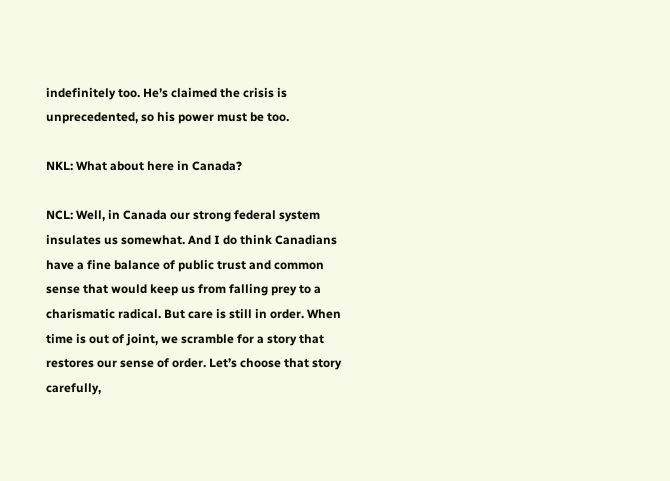indefinitely too. He’s claimed the crisis is unprecedented, so his power must be too.

NKL: What about here in Canada?

NCL: Well, in Canada our strong federal system insulates us somewhat. And I do think Canadians have a fine balance of public trust and common sense that would keep us from falling prey to a charismatic radical. But care is still in order. When time is out of joint, we scramble for a story that restores our sense of order. Let’s choose that story carefully,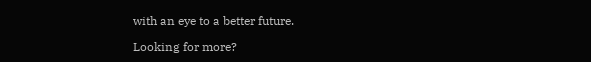with an eye to a better future.

Looking for more?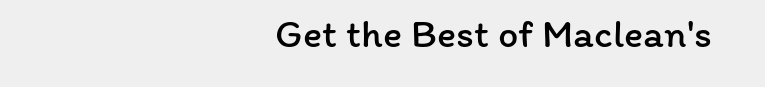Get the Best of Maclean's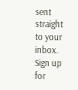sent straight to your inbox. Sign up for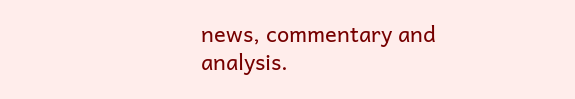news, commentary and analysis.